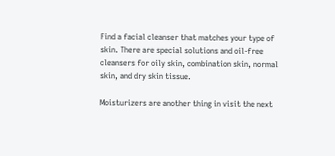Find a facial cleanser that matches your type of skin. There are special solutions and oil-free cleansers for oily skin, combination skin, normal skin, and dry skin tissue.

Moisturizers are another thing in visit the next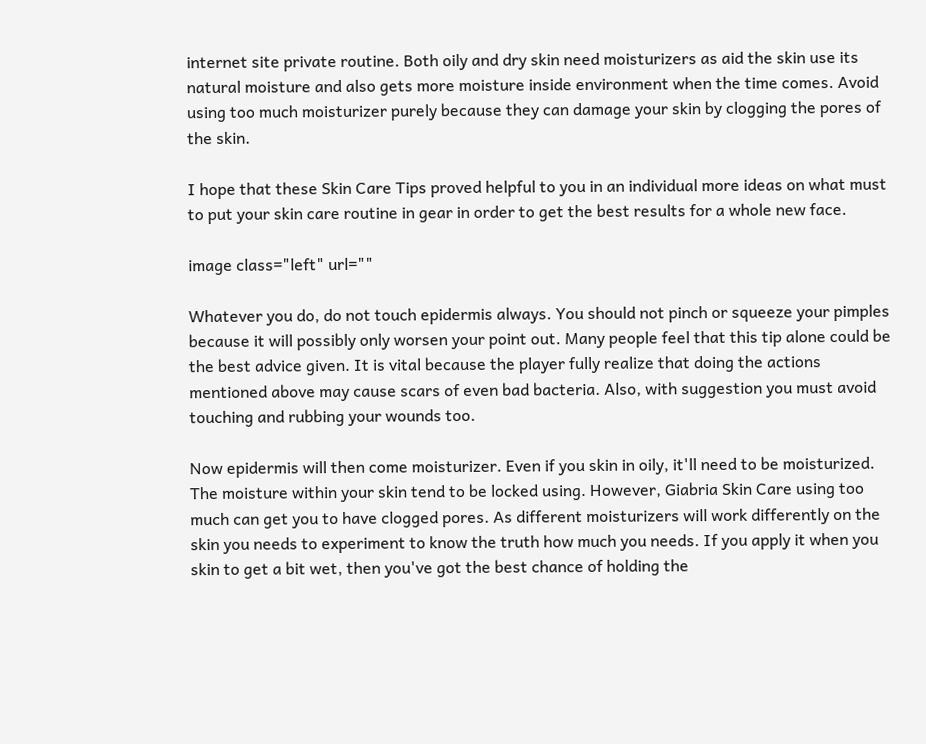internet site private routine. Both oily and dry skin need moisturizers as aid the skin use its natural moisture and also gets more moisture inside environment when the time comes. Avoid using too much moisturizer purely because they can damage your skin by clogging the pores of the skin.

I hope that these Skin Care Tips proved helpful to you in an individual more ideas on what must to put your skin care routine in gear in order to get the best results for a whole new face.

image class="left" url=""

Whatever you do, do not touch epidermis always. You should not pinch or squeeze your pimples because it will possibly only worsen your point out. Many people feel that this tip alone could be the best advice given. It is vital because the player fully realize that doing the actions mentioned above may cause scars of even bad bacteria. Also, with suggestion you must avoid touching and rubbing your wounds too.

Now epidermis will then come moisturizer. Even if you skin in oily, it'll need to be moisturized. The moisture within your skin tend to be locked using. However, Giabria Skin Care using too much can get you to have clogged pores. As different moisturizers will work differently on the skin you needs to experiment to know the truth how much you needs. If you apply it when you skin to get a bit wet, then you've got the best chance of holding the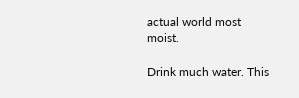actual world most moist.

Drink much water. This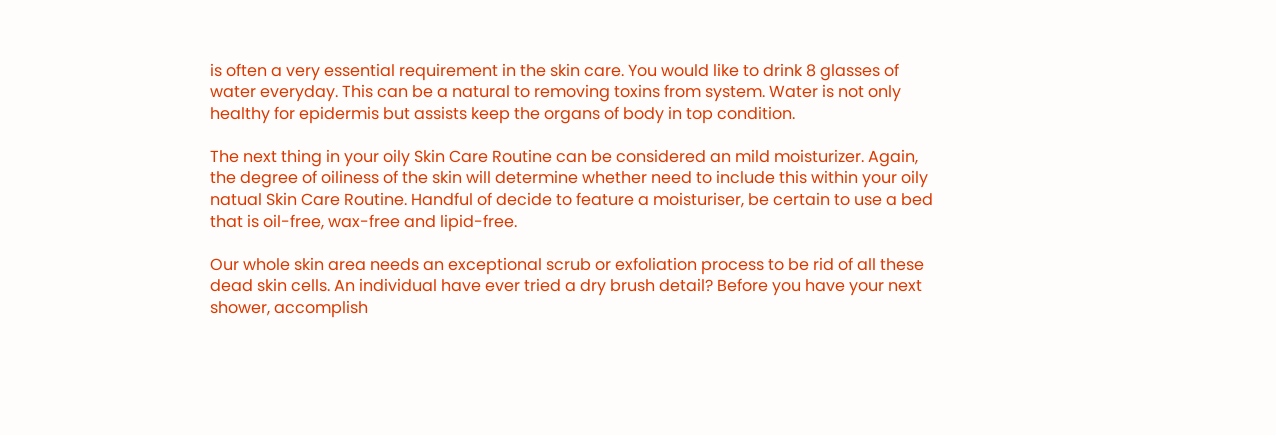is often a very essential requirement in the skin care. You would like to drink 8 glasses of water everyday. This can be a natural to removing toxins from system. Water is not only healthy for epidermis but assists keep the organs of body in top condition.

The next thing in your oily Skin Care Routine can be considered an mild moisturizer. Again, the degree of oiliness of the skin will determine whether need to include this within your oily natual Skin Care Routine. Handful of decide to feature a moisturiser, be certain to use a bed that is oil-free, wax-free and lipid-free.

Our whole skin area needs an exceptional scrub or exfoliation process to be rid of all these dead skin cells. An individual have ever tried a dry brush detail? Before you have your next shower, accomplish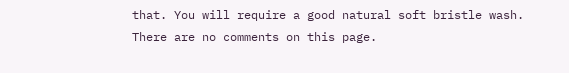that. You will require a good natural soft bristle wash.
There are no comments on this page.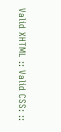Valid XHTML :: Valid CSS: ::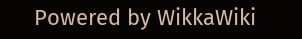Powered by WikkaWiki